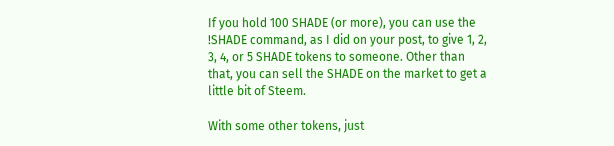If you hold 100 SHADE (or more), you can use the !SHADE command, as I did on your post, to give 1, 2, 3, 4, or 5 SHADE tokens to someone. Other than that, you can sell the SHADE on the market to get a little bit of Steem.

With some other tokens, just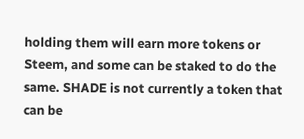holding them will earn more tokens or Steem, and some can be staked to do the same. SHADE is not currently a token that can be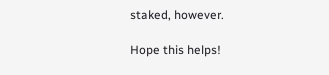staked, however.

Hope this helps!